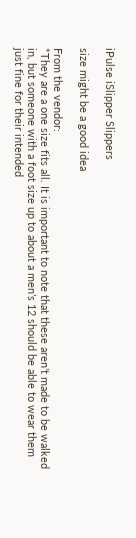iPulse iSlipper Slippers

size might be a good idea

From the vendor:
*They are a one size fits all. It is important to note that these aren’t made to be walked in, but someone with a foot size up to about a men’s 12 should be able to wear them just fine for their intended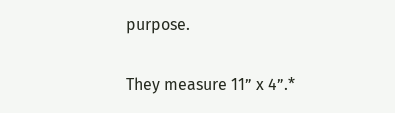purpose.

They measure 11” x 4”.*